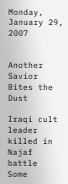Monday, January 29, 2007


Another Savior Bites the Dust

Iraqi cult leader killed in Najaf battle
Some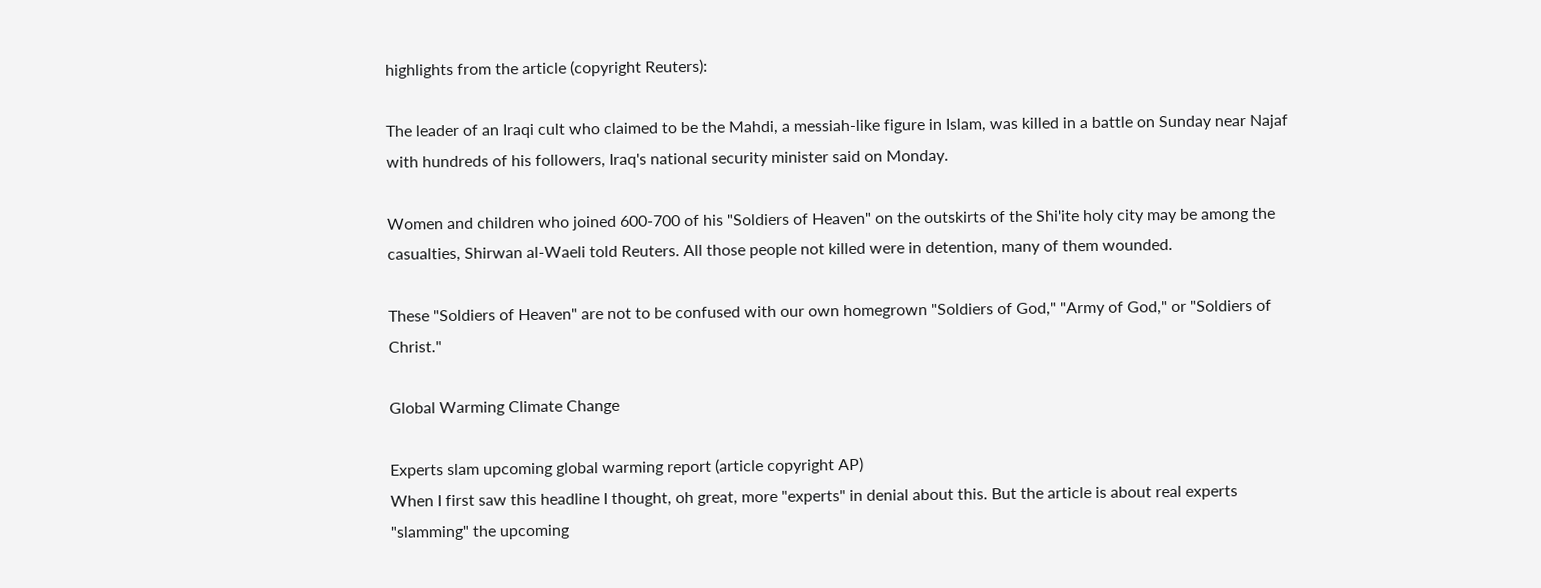highlights from the article (copyright Reuters):

The leader of an Iraqi cult who claimed to be the Mahdi, a messiah-like figure in Islam, was killed in a battle on Sunday near Najaf with hundreds of his followers, Iraq's national security minister said on Monday.

Women and children who joined 600-700 of his "Soldiers of Heaven" on the outskirts of the Shi'ite holy city may be among the casualties, Shirwan al-Waeli told Reuters. All those people not killed were in detention, many of them wounded.

These "Soldiers of Heaven" are not to be confused with our own homegrown "Soldiers of God," "Army of God," or "Soldiers of Christ."

Global Warming Climate Change

Experts slam upcoming global warming report (article copyright AP)
When I first saw this headline I thought, oh great, more "experts" in denial about this. But the article is about real experts "slamming" the upcoming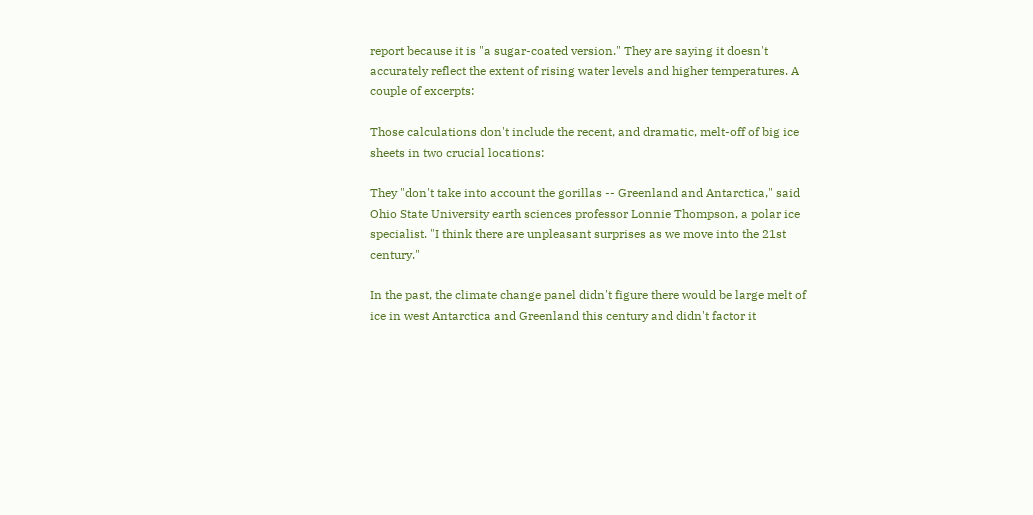report because it is "a sugar-coated version." They are saying it doesn't accurately reflect the extent of rising water levels and higher temperatures. A couple of excerpts:

Those calculations don't include the recent, and dramatic, melt-off of big ice sheets in two crucial locations:

They "don't take into account the gorillas -- Greenland and Antarctica," said Ohio State University earth sciences professor Lonnie Thompson, a polar ice specialist. "I think there are unpleasant surprises as we move into the 21st century."

In the past, the climate change panel didn't figure there would be large melt of ice in west Antarctica and Greenland this century and didn't factor it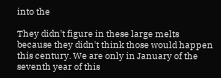into the

They didn't figure in these large melts because they didn't think those would happen this century. We are only in January of the seventh year of this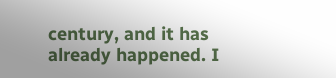century, and it has already happened. I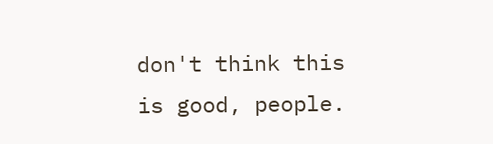don't think this is good, people.